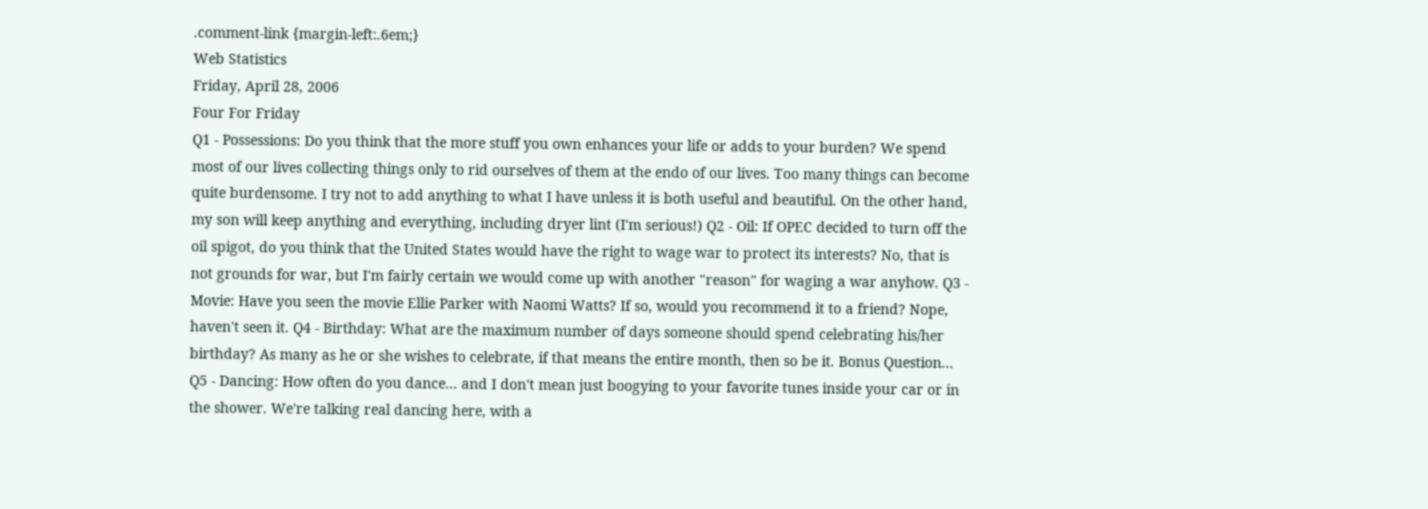.comment-link {margin-left:.6em;}
Web Statistics
Friday, April 28, 2006
Four For Friday
Q1 - Possessions: Do you think that the more stuff you own enhances your life or adds to your burden? We spend most of our lives collecting things only to rid ourselves of them at the endo of our lives. Too many things can become quite burdensome. I try not to add anything to what I have unless it is both useful and beautiful. On the other hand, my son will keep anything and everything, including dryer lint (I'm serious!) Q2 - Oil: If OPEC decided to turn off the oil spigot, do you think that the United States would have the right to wage war to protect its interests? No, that is not grounds for war, but I'm fairly certain we would come up with another "reason" for waging a war anyhow. Q3 - Movie: Have you seen the movie Ellie Parker with Naomi Watts? If so, would you recommend it to a friend? Nope, haven't seen it. Q4 - Birthday: What are the maximum number of days someone should spend celebrating his/her birthday? As many as he or she wishes to celebrate, if that means the entire month, then so be it. Bonus Question... Q5 - Dancing: How often do you dance... and I don't mean just boogying to your favorite tunes inside your car or in the shower. We're talking real dancing here, with a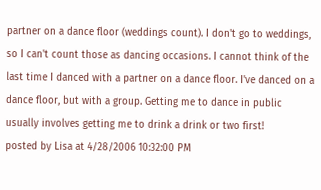partner on a dance floor (weddings count). I don't go to weddings, so I can't count those as dancing occasions. I cannot think of the last time I danced with a partner on a dance floor. I've danced on a dance floor, but with a group. Getting me to dance in public usually involves getting me to drink a drink or two first!
posted by Lisa at 4/28/2006 10:32:00 PM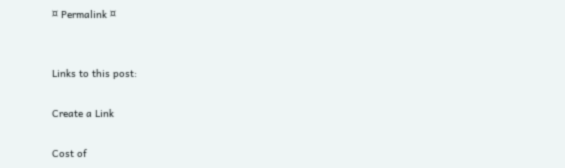¤ Permalink ¤


Links to this post:

Create a Link

Cost of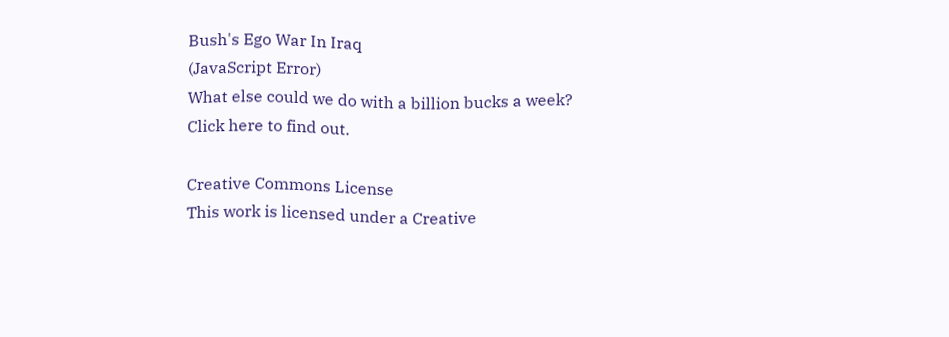Bush's Ego War In Iraq
(JavaScript Error)
What else could we do with a billion bucks a week?
Click here to find out.

Creative Commons License
This work is licensed under a Creative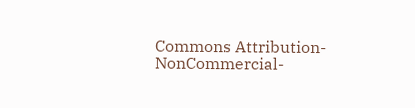Commons Attribution-NonCommercial-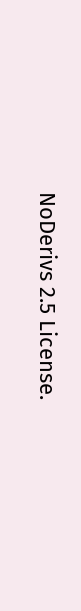NoDerivs 2.5 License.